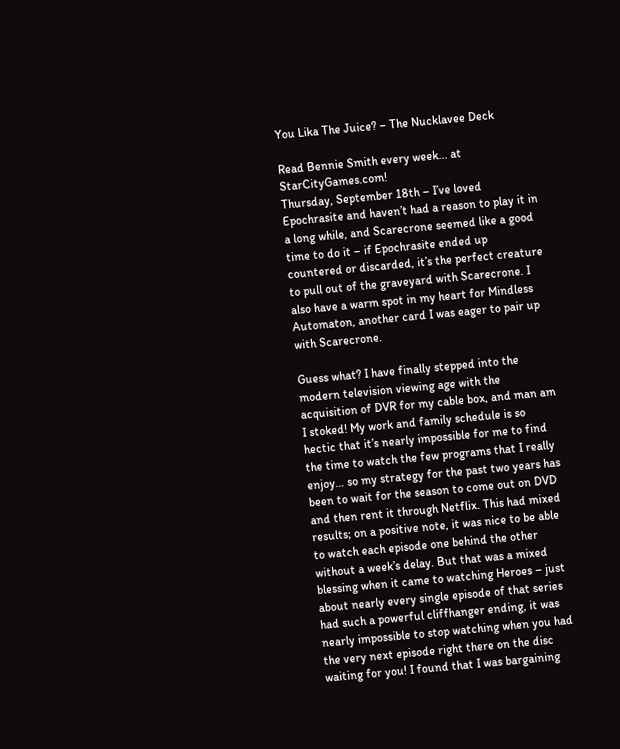You Lika The Juice? – The Nucklavee Deck

Read Bennie Smith every week... at StarCityGames.com!
Thursday, September 18th – I’ve loved Epochrasite and haven’t had a reason to play it in a long while, and Scarecrone seemed like a good time to do it – if Epochrasite ended up countered or discarded, it’s the perfect creature to pull out of the graveyard with Scarecrone. I also have a warm spot in my heart for Mindless Automaton, another card I was eager to pair up with Scarecrone.

Guess what? I have finally stepped into the modern television viewing age with the acquisition of DVR for my cable box, and man am I stoked! My work and family schedule is so hectic that it’s nearly impossible for me to find the time to watch the few programs that I really enjoy… so my strategy for the past two years has been to wait for the season to come out on DVD and then rent it through Netflix. This had mixed results; on a positive note, it was nice to be able to watch each episode one behind the other without a week’s delay. But that was a mixed blessing when it came to watching Heroes – just about nearly every single episode of that series had such a powerful cliffhanger ending, it was nearly impossible to stop watching when you had the very next episode right there on the disc waiting for you! I found that I was bargaining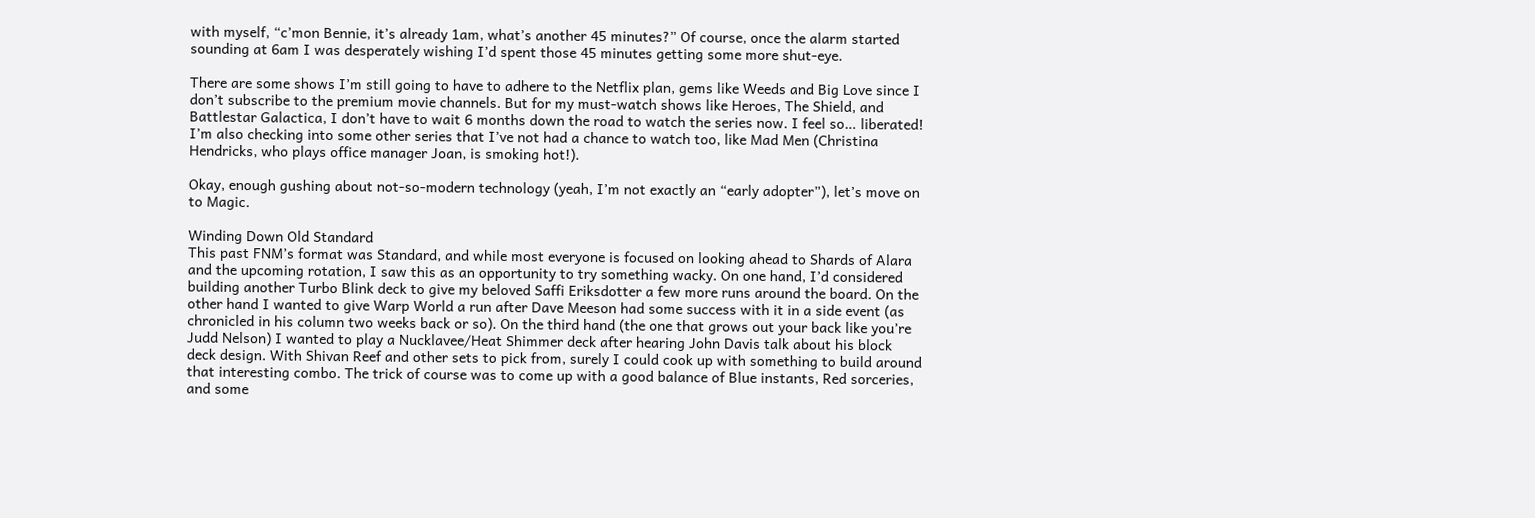with myself, “c’mon Bennie, it’s already 1am, what’s another 45 minutes?” Of course, once the alarm started sounding at 6am I was desperately wishing I’d spent those 45 minutes getting some more shut-eye.

There are some shows I’m still going to have to adhere to the Netflix plan, gems like Weeds and Big Love since I don’t subscribe to the premium movie channels. But for my must-watch shows like Heroes, The Shield, and Battlestar Galactica, I don’t have to wait 6 months down the road to watch the series now. I feel so… liberated! I’m also checking into some other series that I’ve not had a chance to watch too, like Mad Men (Christina Hendricks, who plays office manager Joan, is smoking hot!).

Okay, enough gushing about not-so-modern technology (yeah, I’m not exactly an “early adopter”), let’s move on to Magic.

Winding Down Old Standard
This past FNM’s format was Standard, and while most everyone is focused on looking ahead to Shards of Alara and the upcoming rotation, I saw this as an opportunity to try something wacky. On one hand, I’d considered building another Turbo Blink deck to give my beloved Saffi Eriksdotter a few more runs around the board. On the other hand I wanted to give Warp World a run after Dave Meeson had some success with it in a side event (as chronicled in his column two weeks back or so). On the third hand (the one that grows out your back like you’re Judd Nelson) I wanted to play a Nucklavee/Heat Shimmer deck after hearing John Davis talk about his block deck design. With Shivan Reef and other sets to pick from, surely I could cook up with something to build around that interesting combo. The trick of course was to come up with a good balance of Blue instants, Red sorceries, and some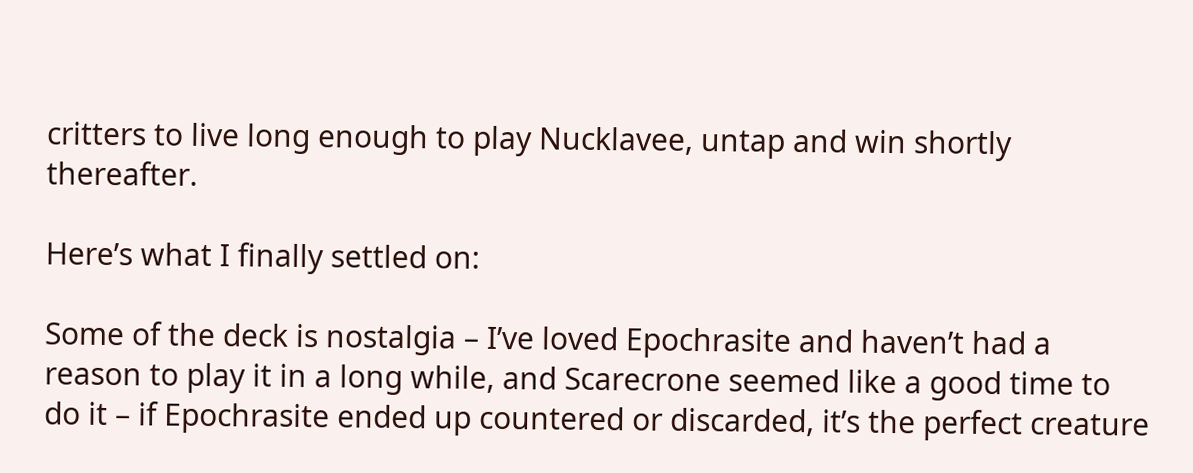critters to live long enough to play Nucklavee, untap and win shortly thereafter.

Here’s what I finally settled on:

Some of the deck is nostalgia – I’ve loved Epochrasite and haven’t had a reason to play it in a long while, and Scarecrone seemed like a good time to do it – if Epochrasite ended up countered or discarded, it’s the perfect creature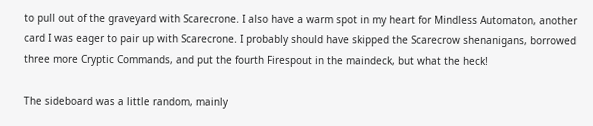to pull out of the graveyard with Scarecrone. I also have a warm spot in my heart for Mindless Automaton, another card I was eager to pair up with Scarecrone. I probably should have skipped the Scarecrow shenanigans, borrowed three more Cryptic Commands, and put the fourth Firespout in the maindeck, but what the heck!

The sideboard was a little random, mainly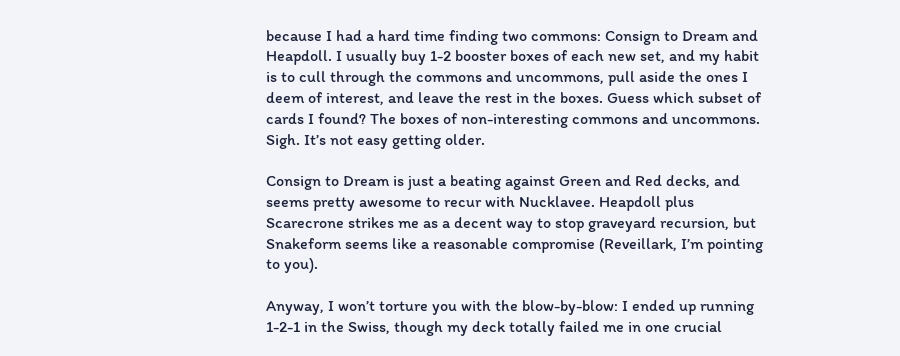because I had a hard time finding two commons: Consign to Dream and Heapdoll. I usually buy 1-2 booster boxes of each new set, and my habit is to cull through the commons and uncommons, pull aside the ones I deem of interest, and leave the rest in the boxes. Guess which subset of cards I found? The boxes of non-interesting commons and uncommons. Sigh. It’s not easy getting older.

Consign to Dream is just a beating against Green and Red decks, and seems pretty awesome to recur with Nucklavee. Heapdoll plus Scarecrone strikes me as a decent way to stop graveyard recursion, but Snakeform seems like a reasonable compromise (Reveillark, I’m pointing to you).

Anyway, I won’t torture you with the blow-by-blow: I ended up running 1-2-1 in the Swiss, though my deck totally failed me in one crucial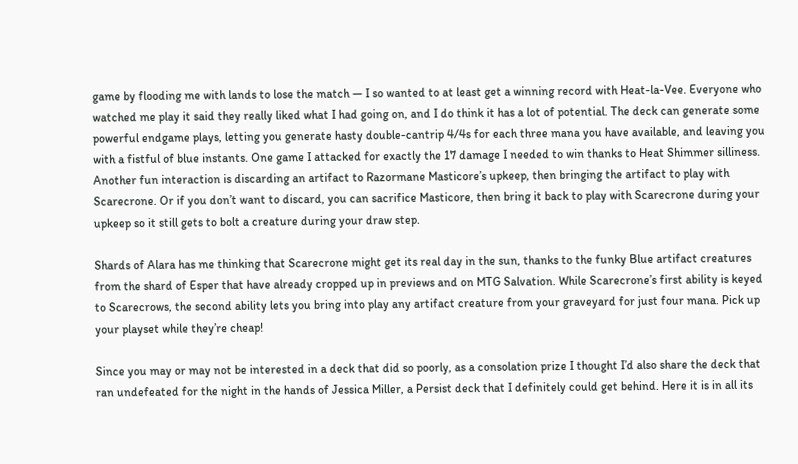game by flooding me with lands to lose the match — I so wanted to at least get a winning record with Heat-la-Vee. Everyone who watched me play it said they really liked what I had going on, and I do think it has a lot of potential. The deck can generate some powerful endgame plays, letting you generate hasty double-cantrip 4/4s for each three mana you have available, and leaving you with a fistful of blue instants. One game I attacked for exactly the 17 damage I needed to win thanks to Heat Shimmer silliness. Another fun interaction is discarding an artifact to Razormane Masticore’s upkeep, then bringing the artifact to play with Scarecrone. Or if you don’t want to discard, you can sacrifice Masticore, then bring it back to play with Scarecrone during your upkeep so it still gets to bolt a creature during your draw step.

Shards of Alara has me thinking that Scarecrone might get its real day in the sun, thanks to the funky Blue artifact creatures from the shard of Esper that have already cropped up in previews and on MTG Salvation. While Scarecrone’s first ability is keyed to Scarecrows, the second ability lets you bring into play any artifact creature from your graveyard for just four mana. Pick up your playset while they’re cheap!

Since you may or may not be interested in a deck that did so poorly, as a consolation prize I thought I’d also share the deck that ran undefeated for the night in the hands of Jessica Miller, a Persist deck that I definitely could get behind. Here it is in all its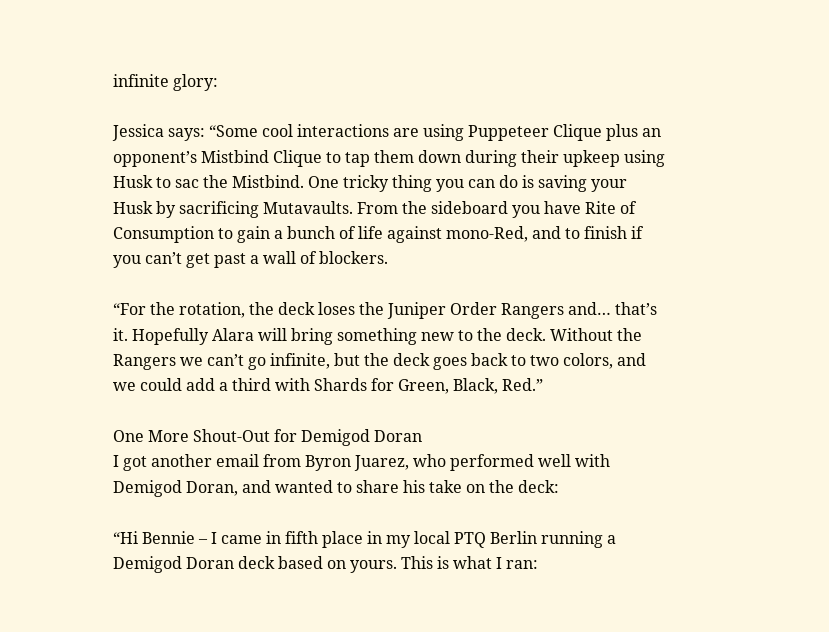infinite glory:

Jessica says: “Some cool interactions are using Puppeteer Clique plus an opponent’s Mistbind Clique to tap them down during their upkeep using Husk to sac the Mistbind. One tricky thing you can do is saving your Husk by sacrificing Mutavaults. From the sideboard you have Rite of Consumption to gain a bunch of life against mono-Red, and to finish if you can’t get past a wall of blockers.

“For the rotation, the deck loses the Juniper Order Rangers and… that’s it. Hopefully Alara will bring something new to the deck. Without the Rangers we can’t go infinite, but the deck goes back to two colors, and we could add a third with Shards for Green, Black, Red.”

One More Shout-Out for Demigod Doran
I got another email from Byron Juarez, who performed well with Demigod Doran, and wanted to share his take on the deck:

“Hi Bennie – I came in fifth place in my local PTQ Berlin running a Demigod Doran deck based on yours. This is what I ran: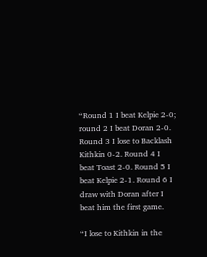“Round 1 I beat Kelpie 2-0; round 2 I beat Doran 2-0. Round 3 I lose to Backlash Kithkin 0-2. Round 4 I beat Toast 2-0. Round 5 I beat Kelpie 2-1. Round 6 I draw with Doran after I beat him the first game.

“I lose to Kithkin in the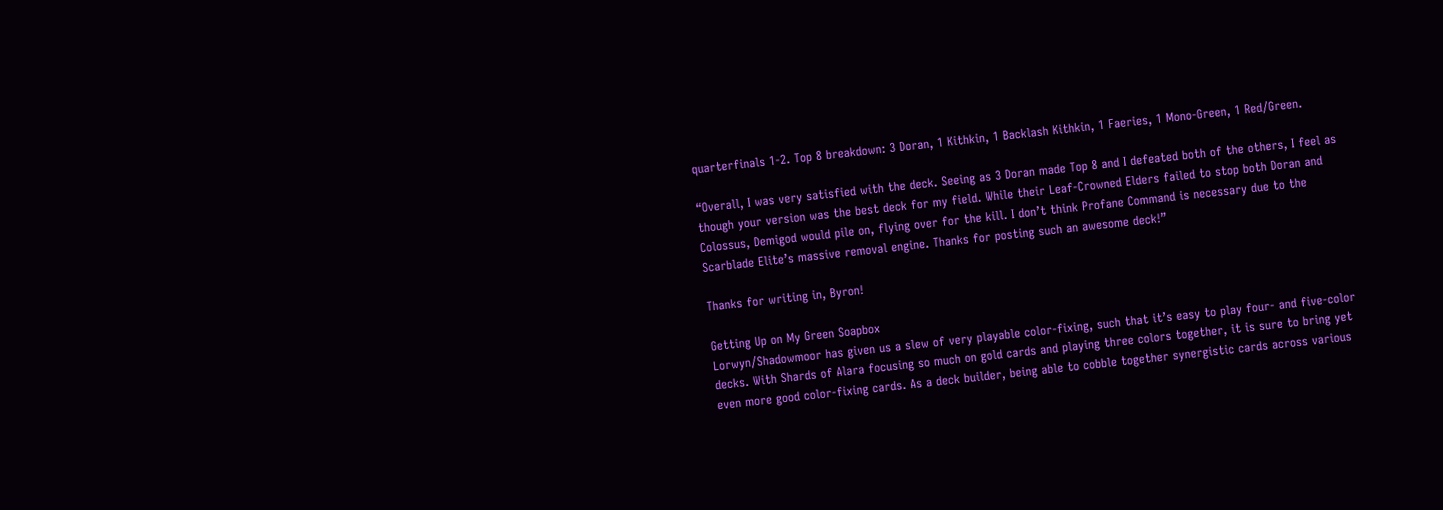quarterfinals 1-2. Top 8 breakdown: 3 Doran, 1 Kithkin, 1 Backlash Kithkin, 1 Faeries, 1 Mono-Green, 1 Red/Green.

“Overall, I was very satisfied with the deck. Seeing as 3 Doran made Top 8 and I defeated both of the others, I feel as though your version was the best deck for my field. While their Leaf-Crowned Elders failed to stop both Doran and Colossus, Demigod would pile on, flying over for the kill. I don’t think Profane Command is necessary due to the Scarblade Elite’s massive removal engine. Thanks for posting such an awesome deck!”

Thanks for writing in, Byron!

Getting Up on My Green Soapbox
Lorwyn/Shadowmoor has given us a slew of very playable color-fixing, such that it’s easy to play four- and five-color decks. With Shards of Alara focusing so much on gold cards and playing three colors together, it is sure to bring yet even more good color-fixing cards. As a deck builder, being able to cobble together synergistic cards across various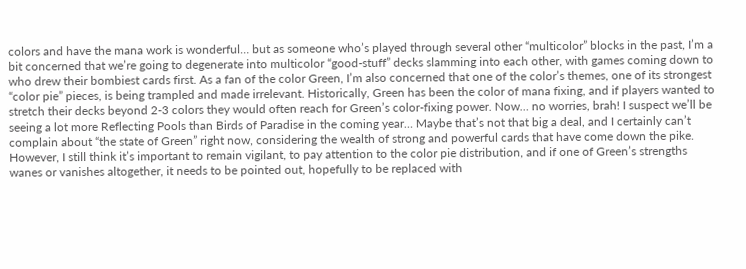colors and have the mana work is wonderful… but as someone who’s played through several other “multicolor” blocks in the past, I’m a bit concerned that we’re going to degenerate into multicolor “good-stuff” decks slamming into each other, with games coming down to who drew their bombiest cards first. As a fan of the color Green, I’m also concerned that one of the color’s themes, one of its strongest “color pie” pieces, is being trampled and made irrelevant. Historically, Green has been the color of mana fixing, and if players wanted to stretch their decks beyond 2-3 colors they would often reach for Green’s color-fixing power. Now… no worries, brah! I suspect we’ll be seeing a lot more Reflecting Pools than Birds of Paradise in the coming year… Maybe that’s not that big a deal, and I certainly can’t complain about “the state of Green” right now, considering the wealth of strong and powerful cards that have come down the pike. However, I still think it’s important to remain vigilant, to pay attention to the color pie distribution, and if one of Green’s strengths wanes or vanishes altogether, it needs to be pointed out, hopefully to be replaced with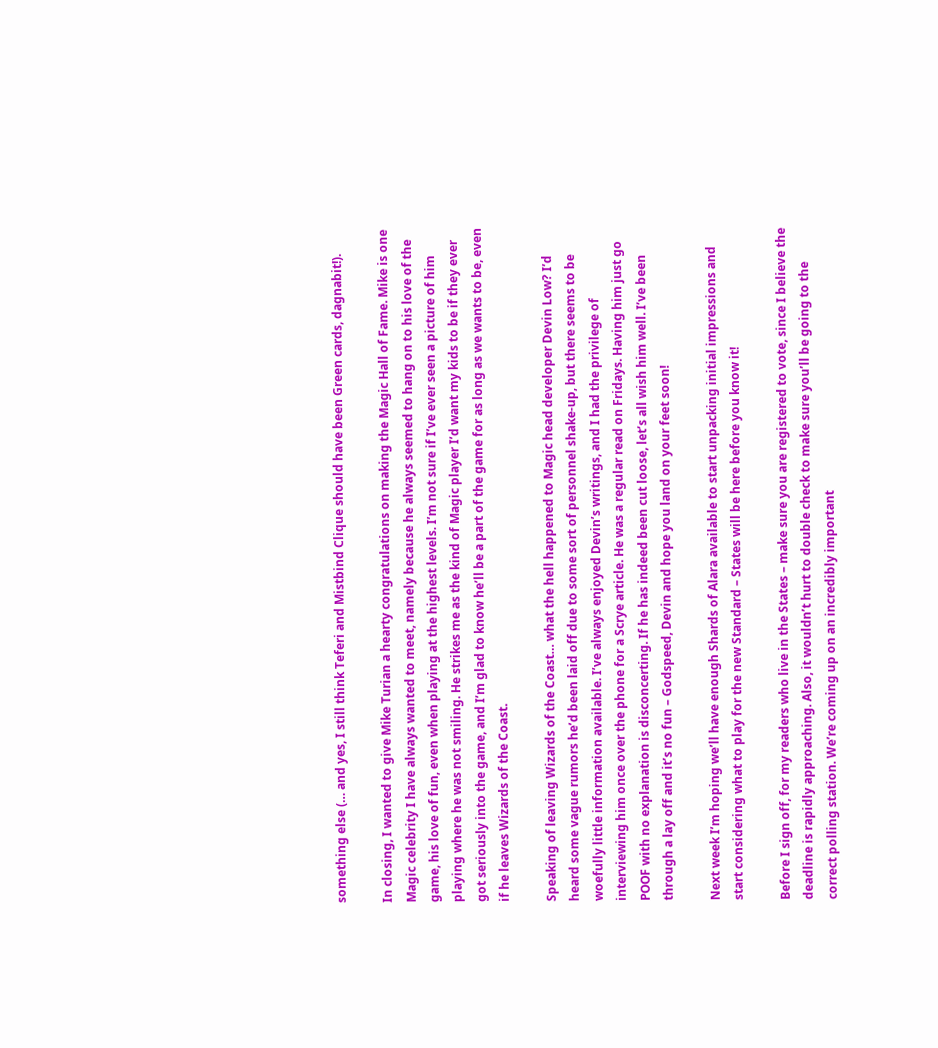something else (… and yes, I still think Teferi and Mistbind Clique should have been Green cards, dagnabit!).

In closing, I wanted to give Mike Turian a hearty congratulations on making the Magic Hall of Fame. Mike is one Magic celebrity I have always wanted to meet, namely because he always seemed to hang on to his love of the game, his love of fun, even when playing at the highest levels. I’m not sure if I’ve ever seen a picture of him playing where he was not smiling. He strikes me as the kind of Magic player I’d want my kids to be if they ever got seriously into the game, and I’m glad to know he’ll be a part of the game for as long as we wants to be, even if he leaves Wizards of the Coast.

Speaking of leaving Wizards of the Coast… what the hell happened to Magic head developer Devin Low? I’d heard some vague rumors he’d been laid off due to some sort of personnel shake-up, but there seems to be woefully little information available. I’ve always enjoyed Devin’s writings, and I had the privilege of interviewing him once over the phone for a Scrye article. He was a regular read on Fridays. Having him just go POOF with no explanation is disconcerting. If he has indeed been cut loose, let’s all wish him well. I’ve been through a lay off and it’s no fun – Godspeed, Devin and hope you land on your feet soon!

Next week I’m hoping we’ll have enough Shards of Alara available to start unpacking initial impressions and start considering what to play for the new Standard – States will be here before you know it!

Before I sign off, for my readers who live in the States – make sure you are registered to vote, since I believe the deadline is rapidly approaching. Also, it wouldn’t hurt to double check to make sure you’ll be going to the correct polling station. We’re coming up on an incredibly important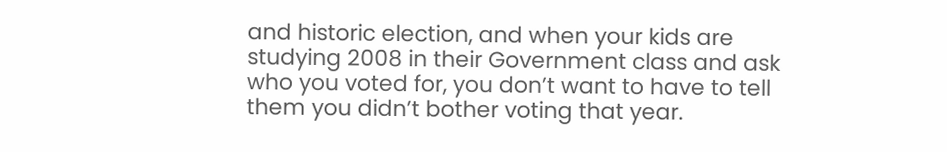and historic election, and when your kids are studying 2008 in their Government class and ask who you voted for, you don’t want to have to tell them you didn’t bother voting that year.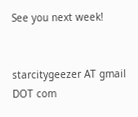See you next week!


starcitygeezer AT gmail DOT com